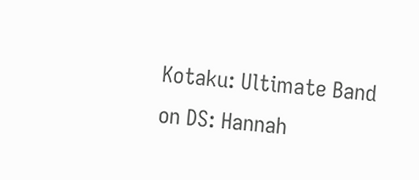Kotaku: Ultimate Band on DS: Hannah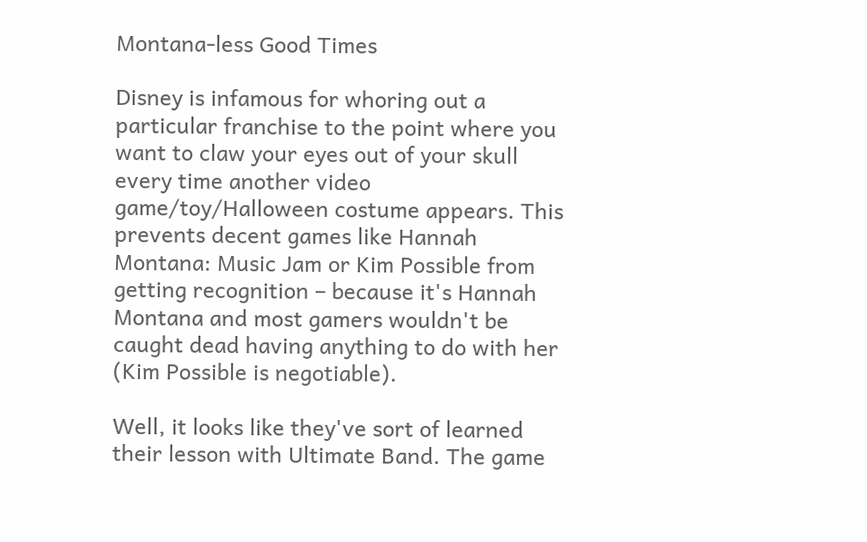Montana-less Good Times

Disney is infamous for whoring out a particular franchise to the point where you want to claw your eyes out of your skull every time another video game/toy/Halloween costume appears. This prevents decent games like Hannah Montana: Music Jam or Kim Possible from getting recognition – because it's Hannah Montana and most gamers wouldn't be caught dead having anything to do with her (Kim Possible is negotiable).

Well, it looks like they've sort of learned their lesson with Ultimate Band. The game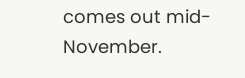comes out mid-November.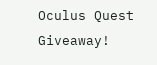Oculus Quest Giveaway!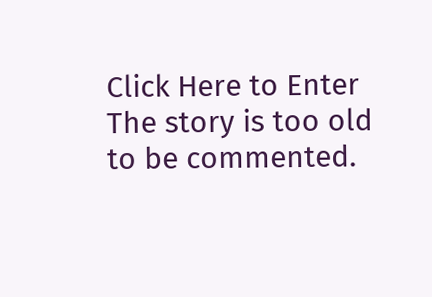Click Here to Enter
The story is too old to be commented.